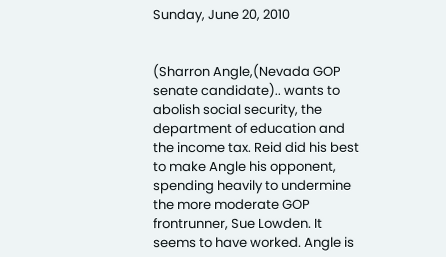Sunday, June 20, 2010


(Sharron Angle,(Nevada GOP senate candidate).. wants to abolish social security, the department of education and the income tax. Reid did his best to make Angle his opponent, spending heavily to undermine the more moderate GOP frontrunner, Sue Lowden. It seems to have worked. Angle is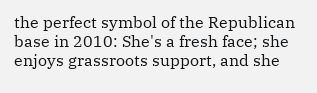the perfect symbol of the Republican base in 2010: She's a fresh face; she enjoys grassroots support, and she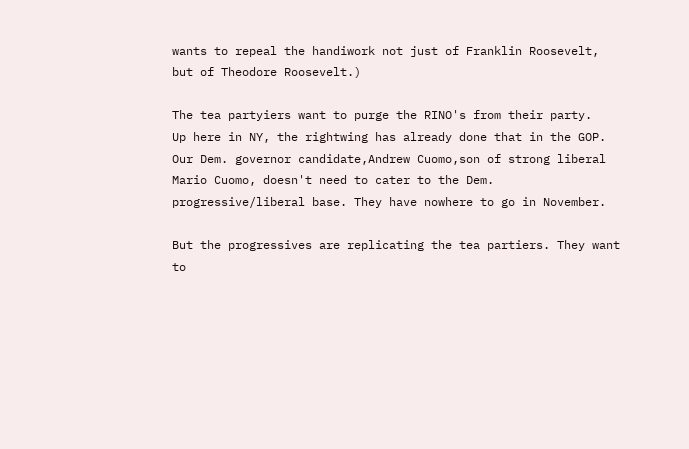wants to repeal the handiwork not just of Franklin Roosevelt, but of Theodore Roosevelt.)

The tea partyiers want to purge the RINO's from their party.
Up here in NY, the rightwing has already done that in the GOP.
Our Dem. governor candidate,Andrew Cuomo,son of strong liberal Mario Cuomo, doesn't need to cater to the Dem. progressive/liberal base. They have nowhere to go in November.

But the progressives are replicating the tea partiers. They want to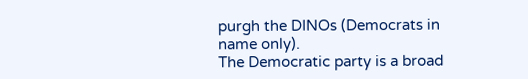purgh the DINOs (Democrats in name only).
The Democratic party is a broad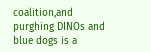coalition,and purghing DINOs and blue dogs is a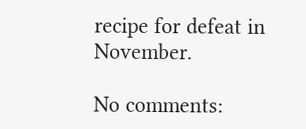recipe for defeat in November.

No comments: